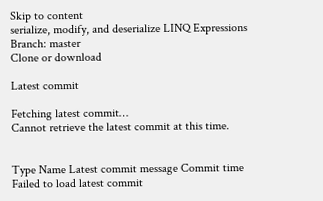Skip to content
serialize, modify, and deserialize LINQ Expressions
Branch: master
Clone or download

Latest commit

Fetching latest commit…
Cannot retrieve the latest commit at this time.


Type Name Latest commit message Commit time
Failed to load latest commit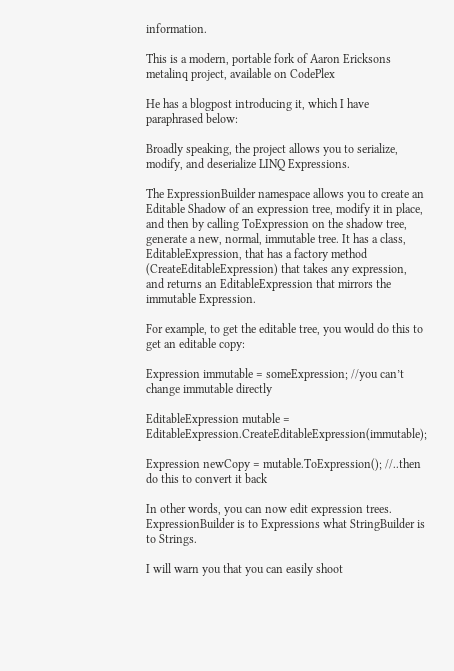information.

This is a modern, portable fork of Aaron Ericksons metalinq project, available on CodePlex

He has a blogpost introducing it, which I have paraphrased below:

Broadly speaking, the project allows you to serialize, modify, and deserialize LINQ Expressions.

The ExpressionBuilder namespace allows you to create an Editable Shadow of an expression tree, modify it in place, and then by calling ToExpression on the shadow tree, generate a new, normal, immutable tree. It has a class, EditableExpression, that has a factory method (CreateEditableExpression) that takes any expression, and returns an EditableExpression that mirrors the immutable Expression.

For example, to get the editable tree, you would do this to get an editable copy:

Expression immutable = someExpression; //you can’t change immutable directly

EditableExpression mutable = EditableExpression.CreateEditableExpression(immutable);

Expression newCopy = mutable.ToExpression(); //..then do this to convert it back

In other words, you can now edit expression trees. ExpressionBuilder is to Expressions what StringBuilder is to Strings.

I will warn you that you can easily shoot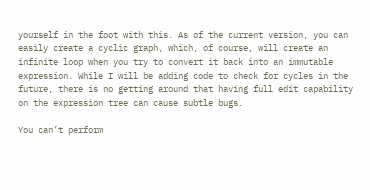yourself in the foot with this. As of the current version, you can easily create a cyclic graph, which, of course, will create an infinite loop when you try to convert it back into an immutable expression. While I will be adding code to check for cycles in the future, there is no getting around that having full edit capability on the expression tree can cause subtle bugs.

You can’t perform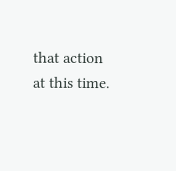that action at this time.